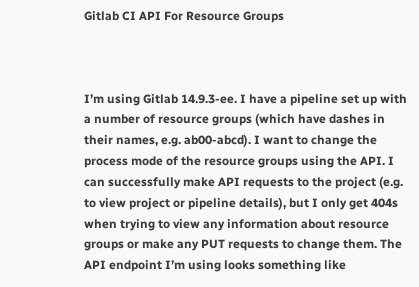Gitlab CI API For Resource Groups



I’m using Gitlab 14.9.3-ee. I have a pipeline set up with a number of resource groups (which have dashes in their names, e.g. ab00-abcd). I want to change the process mode of the resource groups using the API. I can successfully make API requests to the project (e.g. to view project or pipeline details), but I only get 404s when trying to view any information about resource groups or make any PUT requests to change them. The API endpoint I’m using looks something like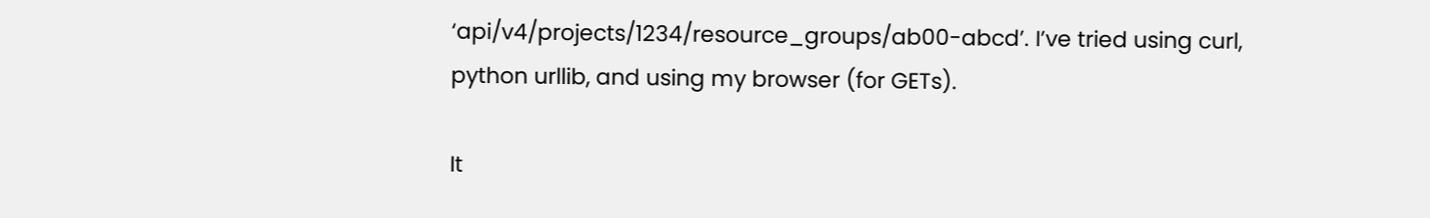‘api/v4/projects/1234/resource_groups/ab00-abcd’. I’ve tried using curl, python urllib, and using my browser (for GETs).

It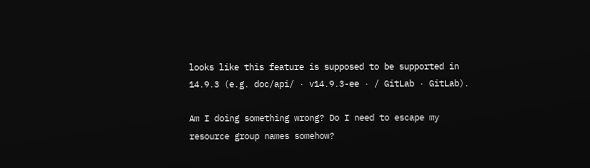looks like this feature is supposed to be supported in 14.9.3 (e.g. doc/api/ · v14.9.3-ee · / GitLab · GitLab).

Am I doing something wrong? Do I need to escape my resource group names somehow?